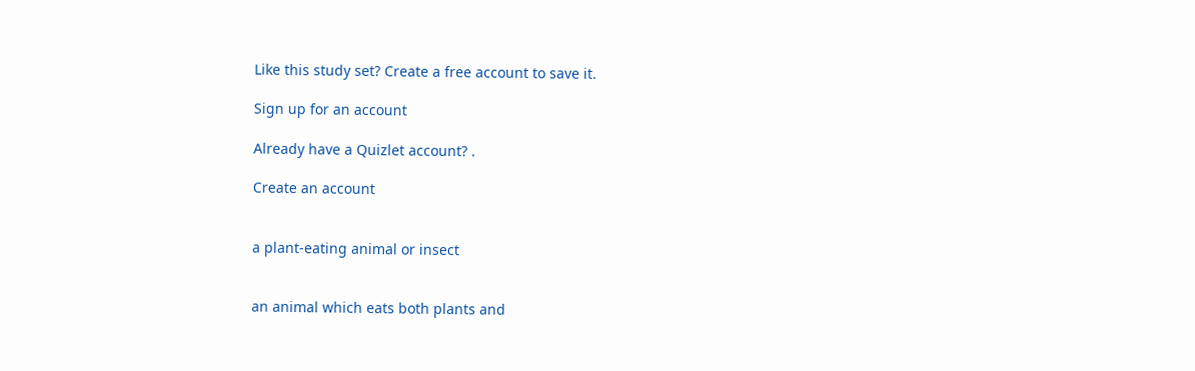Like this study set? Create a free account to save it.

Sign up for an account

Already have a Quizlet account? .

Create an account


a plant-eating animal or insect


an animal which eats both plants and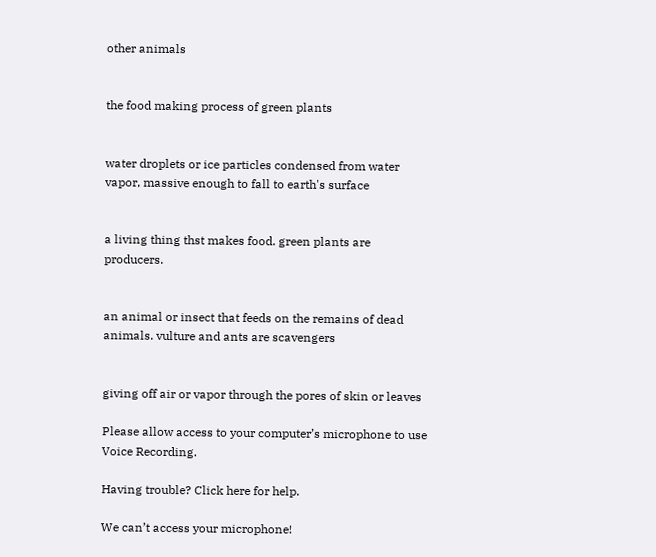other animals


the food making process of green plants


water droplets or ice particles condensed from water vapor, massive enough to fall to earth's surface


a living thing thst makes food. green plants are producers.


an animal or insect that feeds on the remains of dead animals. vulture and ants are scavengers


giving off air or vapor through the pores of skin or leaves

Please allow access to your computer’s microphone to use Voice Recording.

Having trouble? Click here for help.

We can’t access your microphone!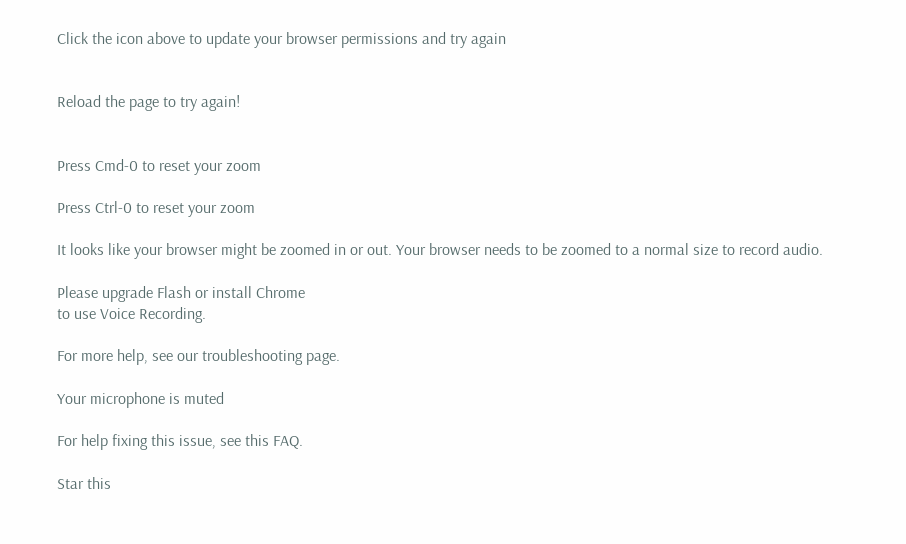Click the icon above to update your browser permissions and try again


Reload the page to try again!


Press Cmd-0 to reset your zoom

Press Ctrl-0 to reset your zoom

It looks like your browser might be zoomed in or out. Your browser needs to be zoomed to a normal size to record audio.

Please upgrade Flash or install Chrome
to use Voice Recording.

For more help, see our troubleshooting page.

Your microphone is muted

For help fixing this issue, see this FAQ.

Star this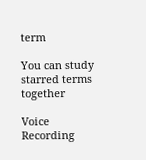term

You can study starred terms together

Voice Recording